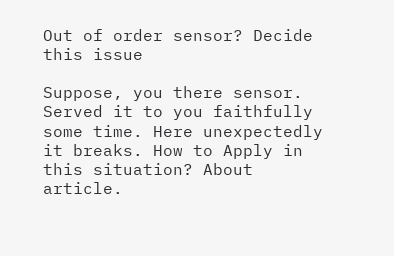Out of order sensor? Decide this issue

Suppose, you there sensor. Served it to you faithfully some time. Here unexpectedly it breaks. How to Apply in this situation? About article.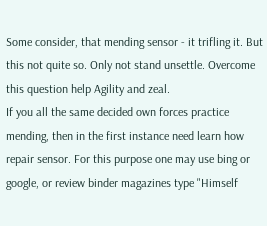Some consider, that mending sensor - it trifling it. But this not quite so. Only not stand unsettle. Overcome this question help Agility and zeal.
If you all the same decided own forces practice mending, then in the first instance need learn how repair sensor. For this purpose one may use bing or google, or review binder magazines type "Himself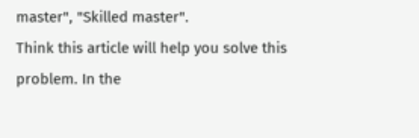master", "Skilled master".
Think this article will help you solve this problem. In the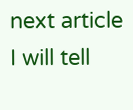next article I will tell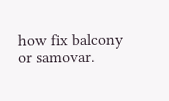how fix balcony or samovar.